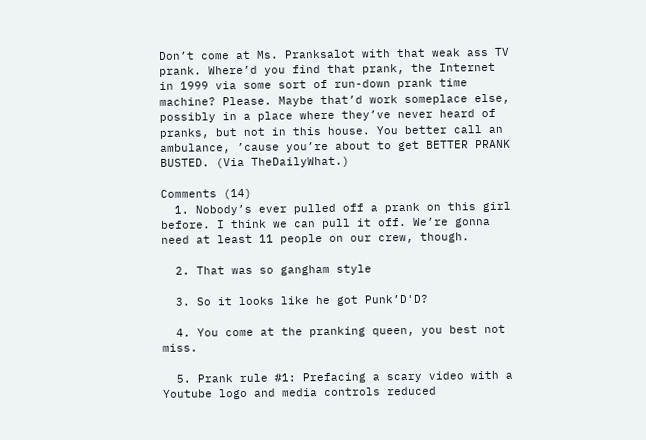Don’t come at Ms. Pranksalot with that weak ass TV prank. Where’d you find that prank, the Internet in 1999 via some sort of run-down prank time machine? Please. Maybe that’d work someplace else, possibly in a place where they’ve never heard of pranks, but not in this house. You better call an ambulance, ’cause you’re about to get BETTER PRANK BUSTED. (Via TheDailyWhat.)

Comments (14)
  1. Nobody’s ever pulled off a prank on this girl before. I think we can pull it off. We’re gonna need at least 11 people on our crew, though.

  2. That was so gangham style

  3. So it looks like he got Punk’D'D?

  4. You come at the pranking queen, you best not miss.

  5. Prank rule #1: Prefacing a scary video with a Youtube logo and media controls reduced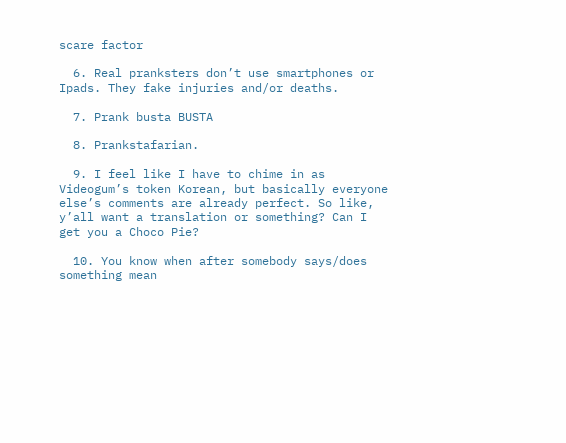scare factor

  6. Real pranksters don’t use smartphones or Ipads. They fake injuries and/or deaths.

  7. Prank busta BUSTA

  8. Prankstafarian.

  9. I feel like I have to chime in as Videogum’s token Korean, but basically everyone else’s comments are already perfect. So like, y’all want a translation or something? Can I get you a Choco Pie?

  10. You know when after somebody says/does something mean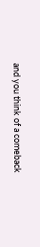and you think of a comeback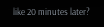like 20 minutes later?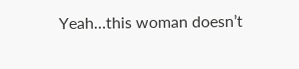Yeah…this woman doesn’t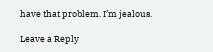have that problem. I’m jealous.

Leave a Reply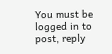You must be logged in to post, reply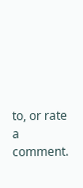to, or rate a comment.